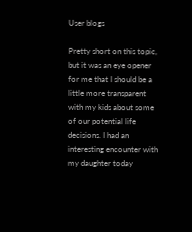User blogs

Pretty short on this topic, but it was an eye opener for me that I should be a little more transparent with my kids about some of our potential life decisions. I had an interesting encounter with my daughter today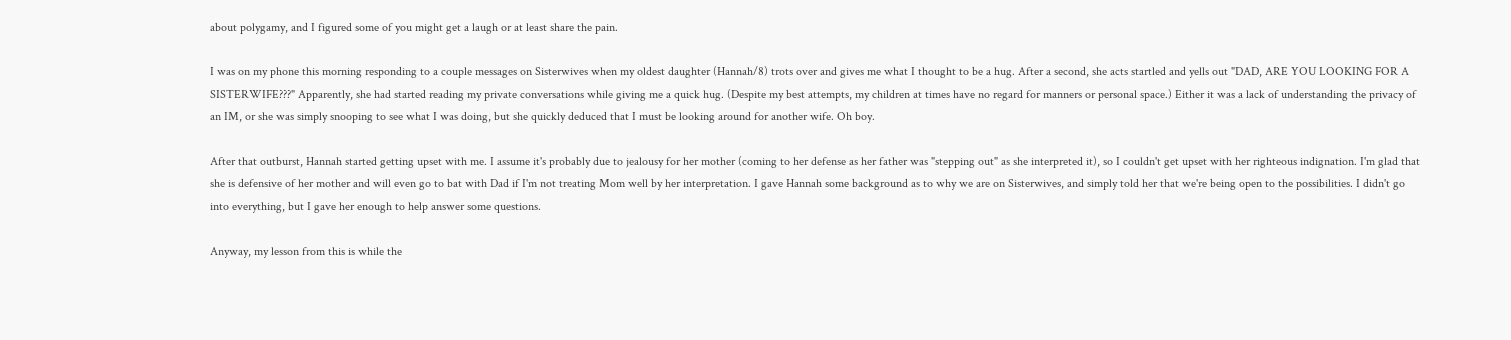about polygamy, and I figured some of you might get a laugh or at least share the pain.

I was on my phone this morning responding to a couple messages on Sisterwives when my oldest daughter (Hannah/8) trots over and gives me what I thought to be a hug. After a second, she acts startled and yells out "DAD, ARE YOU LOOKING FOR A SISTERWIFE???" Apparently, she had started reading my private conversations while giving me a quick hug. (Despite my best attempts, my children at times have no regard for manners or personal space.) Either it was a lack of understanding the privacy of an IM, or she was simply snooping to see what I was doing, but she quickly deduced that I must be looking around for another wife. Oh boy.

After that outburst, Hannah started getting upset with me. I assume it's probably due to jealousy for her mother (coming to her defense as her father was "stepping out" as she interpreted it), so I couldn't get upset with her righteous indignation. I'm glad that she is defensive of her mother and will even go to bat with Dad if I'm not treating Mom well by her interpretation. I gave Hannah some background as to why we are on Sisterwives, and simply told her that we're being open to the possibilities. I didn't go into everything, but I gave her enough to help answer some questions.

Anyway, my lesson from this is while the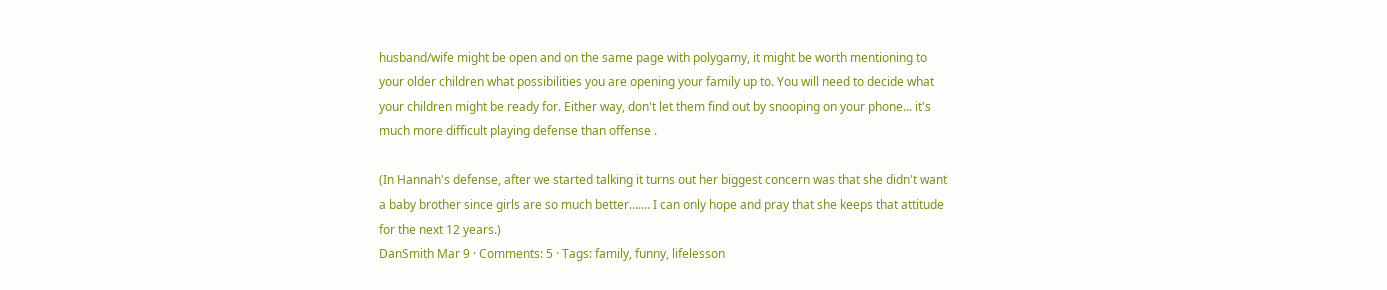husband/wife might be open and on the same page with polygamy, it might be worth mentioning to your older children what possibilities you are opening your family up to. You will need to decide what your children might be ready for. Either way, don't let them find out by snooping on your phone... it's much more difficult playing defense than offense .

(In Hannah's defense, after we started talking it turns out her biggest concern was that she didn't want a baby brother since girls are so much better....... I can only hope and pray that she keeps that attitude for the next 12 years.)
DanSmith Mar 9 · Comments: 5 · Tags: family, funny, lifelesson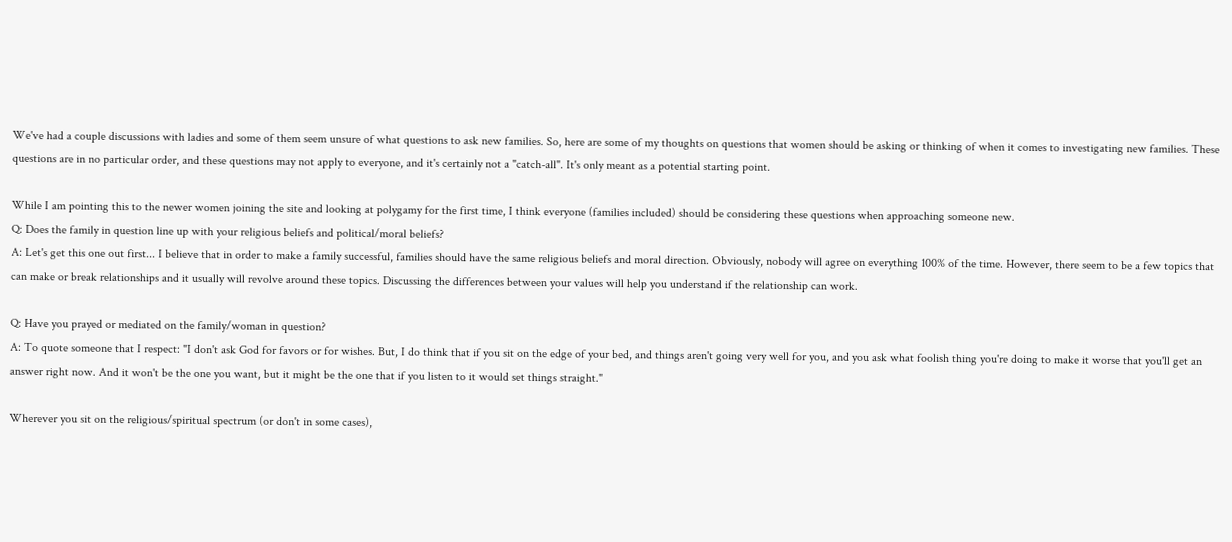We've had a couple discussions with ladies and some of them seem unsure of what questions to ask new families. So, here are some of my thoughts on questions that women should be asking or thinking of when it comes to investigating new families. These questions are in no particular order, and these questions may not apply to everyone, and it's certainly not a "catch-all". It's only meant as a potential starting point.

While I am pointing this to the newer women joining the site and looking at polygamy for the first time, I think everyone (families included) should be considering these questions when approaching someone new.
Q: Does the family in question line up with your religious beliefs and political/moral beliefs?
A: Let's get this one out first... I believe that in order to make a family successful, families should have the same religious beliefs and moral direction. Obviously, nobody will agree on everything 100% of the time. However, there seem to be a few topics that can make or break relationships and it usually will revolve around these topics. Discussing the differences between your values will help you understand if the relationship can work.

Q: Have you prayed or mediated on the family/woman in question?
A: To quote someone that I respect: "I don't ask God for favors or for wishes. But, I do think that if you sit on the edge of your bed, and things aren't going very well for you, and you ask what foolish thing you're doing to make it worse that you'll get an answer right now. And it won't be the one you want, but it might be the one that if you listen to it would set things straight."

Wherever you sit on the religious/spiritual spectrum (or don't in some cases),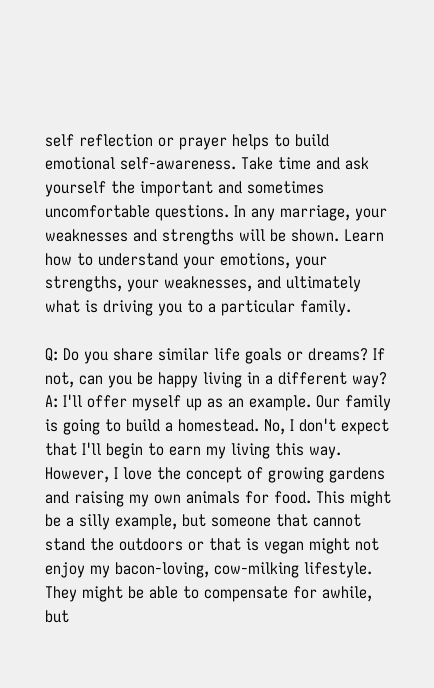self reflection or prayer helps to build emotional self-awareness. Take time and ask yourself the important and sometimes uncomfortable questions. In any marriage, your weaknesses and strengths will be shown. Learn how to understand your emotions, your strengths, your weaknesses, and ultimately what is driving you to a particular family.

Q: Do you share similar life goals or dreams? If not, can you be happy living in a different way?
A: I'll offer myself up as an example. Our family is going to build a homestead. No, I don't expect that I'll begin to earn my living this way. However, I love the concept of growing gardens and raising my own animals for food. This might be a silly example, but someone that cannot stand the outdoors or that is vegan might not enjoy my bacon-loving, cow-milking lifestyle. They might be able to compensate for awhile, but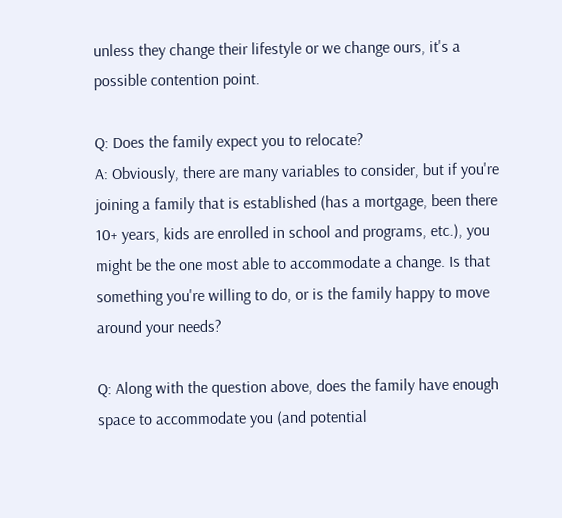unless they change their lifestyle or we change ours, it's a possible contention point.

Q: Does the family expect you to relocate?
A: Obviously, there are many variables to consider, but if you're joining a family that is established (has a mortgage, been there 10+ years, kids are enrolled in school and programs, etc.), you might be the one most able to accommodate a change. Is that something you're willing to do, or is the family happy to move around your needs?

Q: Along with the question above, does the family have enough space to accommodate you (and potential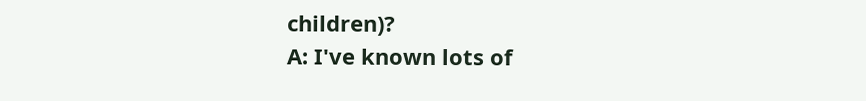children)?
A: I've known lots of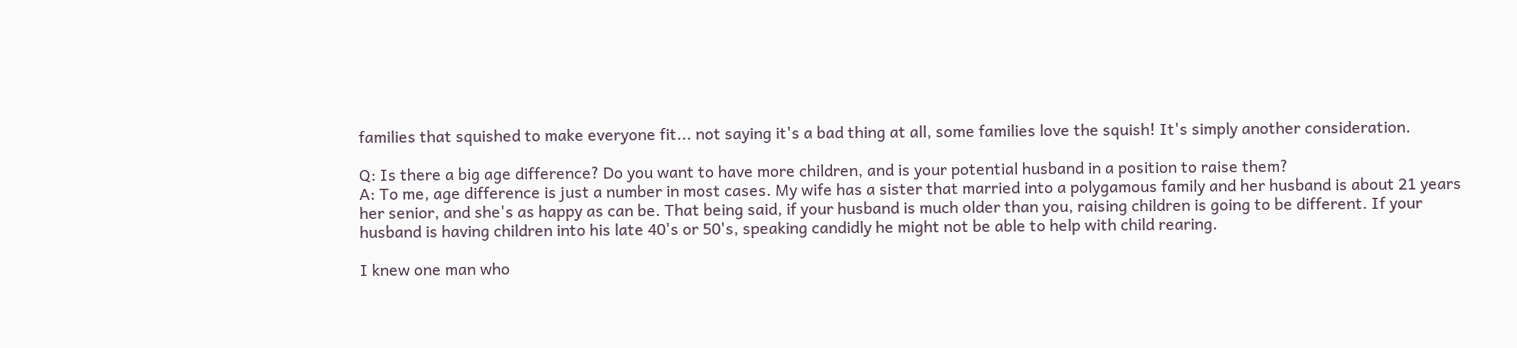families that squished to make everyone fit... not saying it's a bad thing at all, some families love the squish! It's simply another consideration.

Q: Is there a big age difference? Do you want to have more children, and is your potential husband in a position to raise them?
A: To me, age difference is just a number in most cases. My wife has a sister that married into a polygamous family and her husband is about 21 years her senior, and she's as happy as can be. That being said, if your husband is much older than you, raising children is going to be different. If your husband is having children into his late 40's or 50's, speaking candidly he might not be able to help with child rearing.

I knew one man who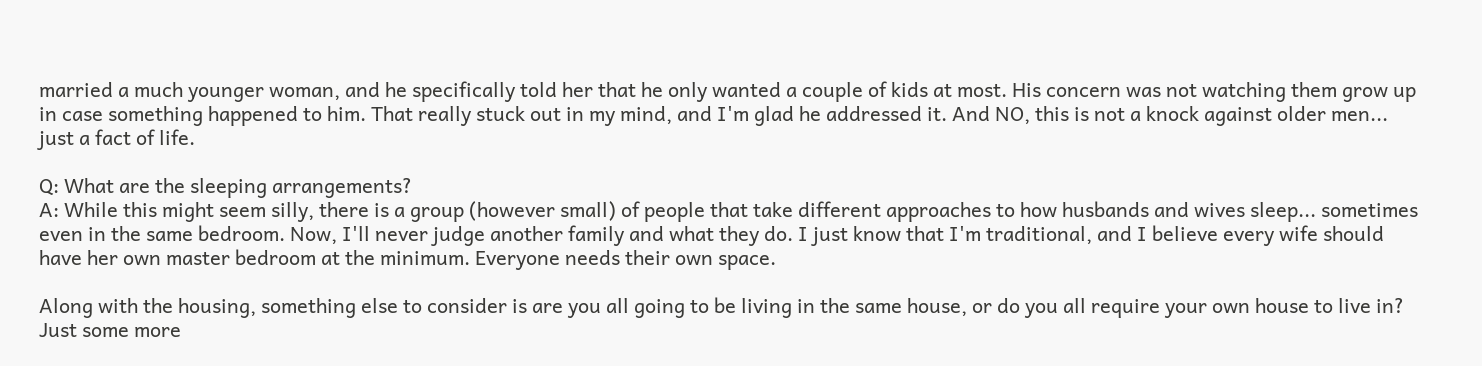married a much younger woman, and he specifically told her that he only wanted a couple of kids at most. His concern was not watching them grow up in case something happened to him. That really stuck out in my mind, and I'm glad he addressed it. And NO, this is not a knock against older men... just a fact of life.

Q: What are the sleeping arrangements?
A: While this might seem silly, there is a group (however small) of people that take different approaches to how husbands and wives sleep... sometimes even in the same bedroom. Now, I'll never judge another family and what they do. I just know that I'm traditional, and I believe every wife should have her own master bedroom at the minimum. Everyone needs their own space.

Along with the housing, something else to consider is are you all going to be living in the same house, or do you all require your own house to live in? Just some more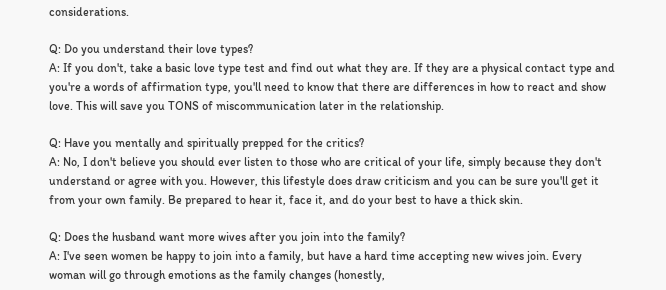considerations.

Q: Do you understand their love types?
A: If you don't, take a basic love type test and find out what they are. If they are a physical contact type and you're a words of affirmation type, you'll need to know that there are differences in how to react and show love. This will save you TONS of miscommunication later in the relationship.

Q: Have you mentally and spiritually prepped for the critics?
A: No, I don't believe you should ever listen to those who are critical of your life, simply because they don't understand or agree with you. However, this lifestyle does draw criticism and you can be sure you'll get it from your own family. Be prepared to hear it, face it, and do your best to have a thick skin.

Q: Does the husband want more wives after you join into the family?
A: I've seen women be happy to join into a family, but have a hard time accepting new wives join. Every woman will go through emotions as the family changes (honestly,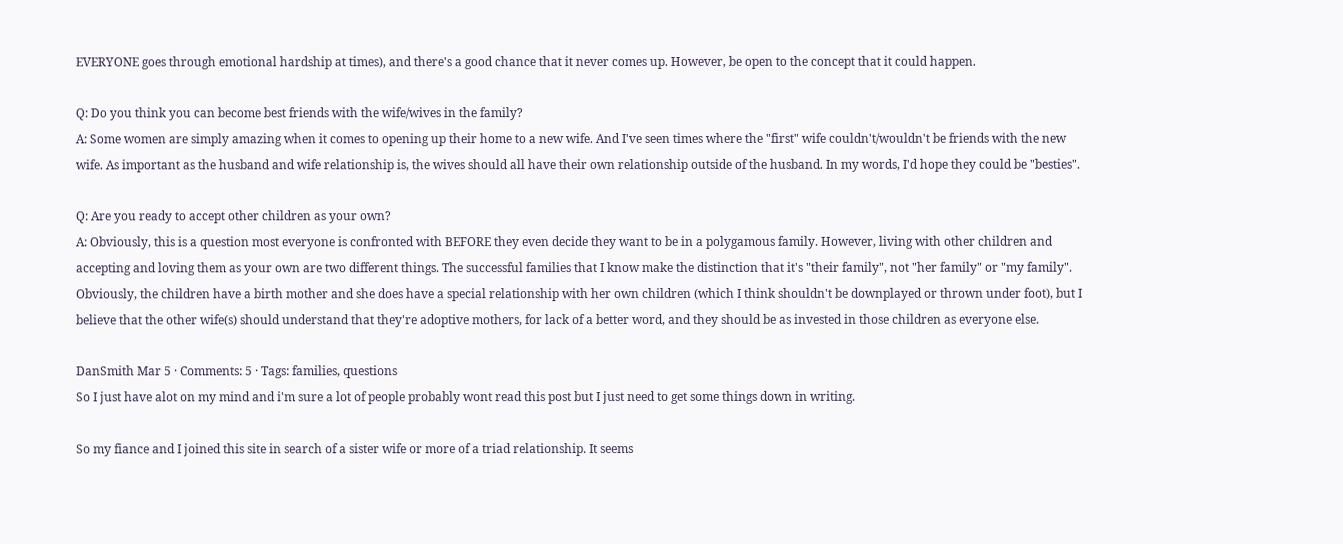EVERYONE goes through emotional hardship at times), and there's a good chance that it never comes up. However, be open to the concept that it could happen.

Q: Do you think you can become best friends with the wife/wives in the family?
A: Some women are simply amazing when it comes to opening up their home to a new wife. And I've seen times where the "first" wife couldn't/wouldn't be friends with the new wife. As important as the husband and wife relationship is, the wives should all have their own relationship outside of the husband. In my words, I'd hope they could be "besties".

Q: Are you ready to accept other children as your own?
A: Obviously, this is a question most everyone is confronted with BEFORE they even decide they want to be in a polygamous family. However, living with other children and accepting and loving them as your own are two different things. The successful families that I know make the distinction that it's "their family", not "her family" or "my family". Obviously, the children have a birth mother and she does have a special relationship with her own children (which I think shouldn't be downplayed or thrown under foot), but I believe that the other wife(s) should understand that they're adoptive mothers, for lack of a better word, and they should be as invested in those children as everyone else.

DanSmith Mar 5 · Comments: 5 · Tags: families, questions
So I just have alot on my mind and i'm sure a lot of people probably wont read this post but I just need to get some things down in writing.

So my fiance and I joined this site in search of a sister wife or more of a triad relationship. It seems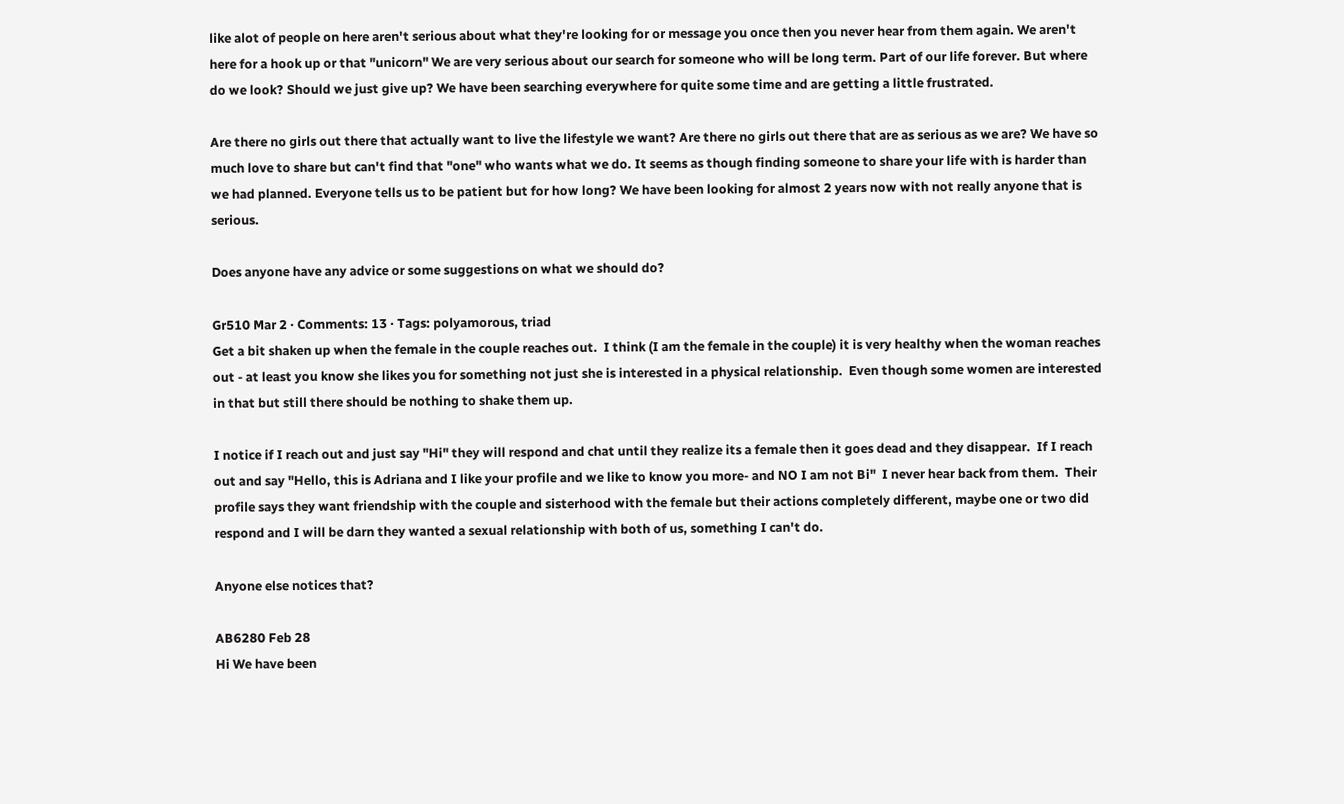like alot of people on here aren't serious about what they're looking for or message you once then you never hear from them again. We aren't here for a hook up or that "unicorn" We are very serious about our search for someone who will be long term. Part of our life forever. But where do we look? Should we just give up? We have been searching everywhere for quite some time and are getting a little frustrated.

Are there no girls out there that actually want to live the lifestyle we want? Are there no girls out there that are as serious as we are? We have so much love to share but can't find that "one" who wants what we do. It seems as though finding someone to share your life with is harder than we had planned. Everyone tells us to be patient but for how long? We have been looking for almost 2 years now with not really anyone that is serious.

Does anyone have any advice or some suggestions on what we should do?

Gr510 Mar 2 · Comments: 13 · Tags: polyamorous, triad
Get a bit shaken up when the female in the couple reaches out.  I think (I am the female in the couple) it is very healthy when the woman reaches out - at least you know she likes you for something not just she is interested in a physical relationship.  Even though some women are interested in that but still there should be nothing to shake them up.

I notice if I reach out and just say "Hi" they will respond and chat until they realize its a female then it goes dead and they disappear.  If I reach out and say "Hello, this is Adriana and I like your profile and we like to know you more- and NO I am not Bi"  I never hear back from them.  Their profile says they want friendship with the couple and sisterhood with the female but their actions completely different, maybe one or two did respond and I will be darn they wanted a sexual relationship with both of us, something I can't do.

Anyone else notices that?

AB6280 Feb 28
Hi We have been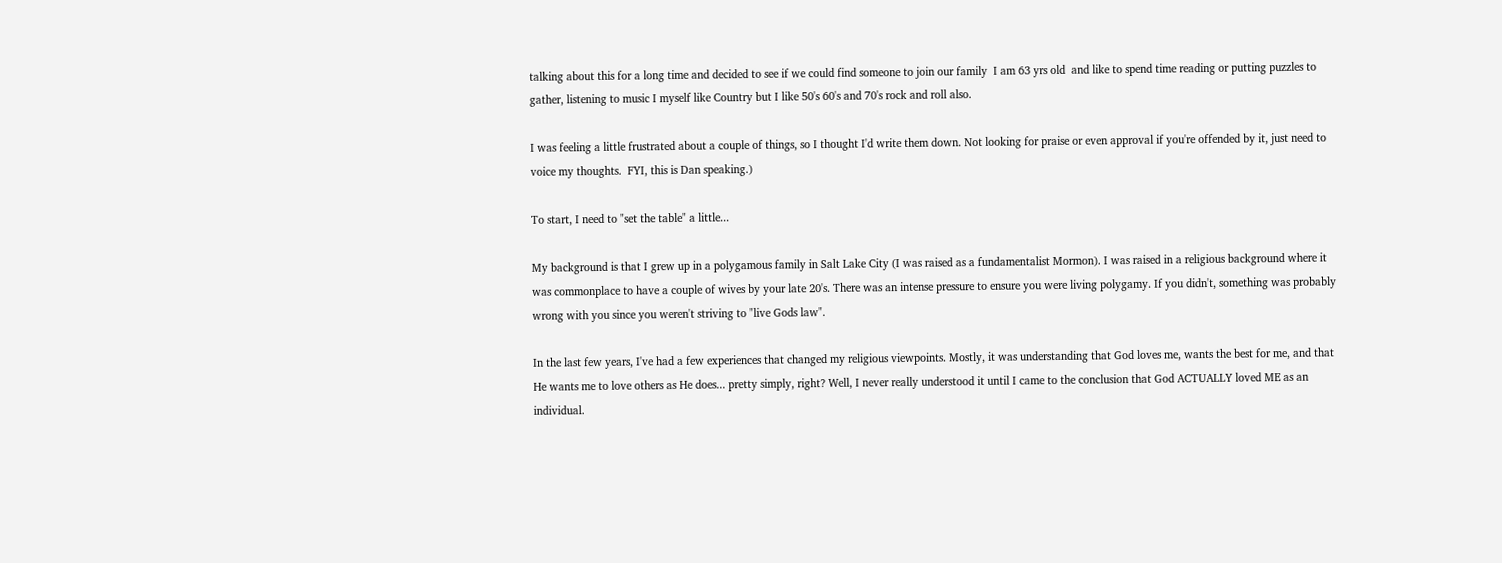talking about this for a long time and decided to see if we could find someone to join our family  I am 63 yrs old  and like to spend time reading or putting puzzles to gather, listening to music I myself like Country but I like 50's 60's and 70's rock and roll also.

I was feeling a little frustrated about a couple of things, so I thought I'd write them down. Not looking for praise or even approval if you're offended by it, just need to voice my thoughts.  FYI, this is Dan speaking.)

To start, I need to "set the table" a little...

My background is that I grew up in a polygamous family in Salt Lake City (I was raised as a fundamentalist Mormon). I was raised in a religious background where it was commonplace to have a couple of wives by your late 20's. There was an intense pressure to ensure you were living polygamy. If you didn't, something was probably wrong with you since you weren't striving to "live Gods law".

In the last few years, I've had a few experiences that changed my religious viewpoints. Mostly, it was understanding that God loves me, wants the best for me, and that He wants me to love others as He does... pretty simply, right? Well, I never really understood it until I came to the conclusion that God ACTUALLY loved ME as an individual.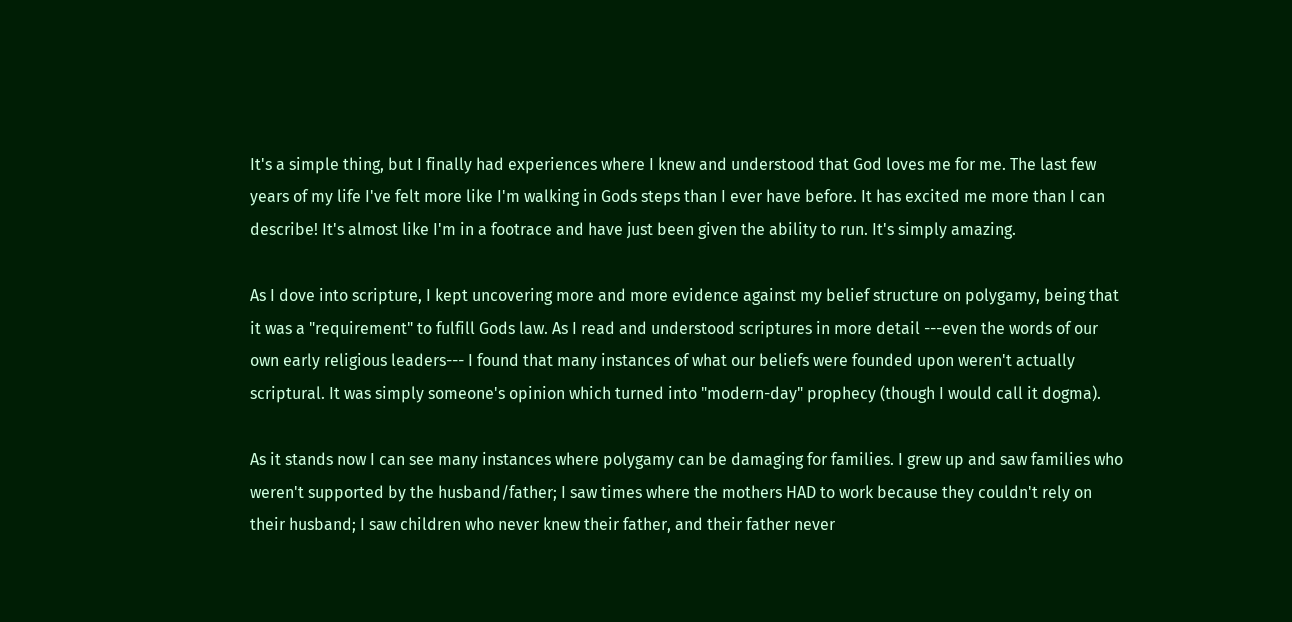It's a simple thing, but I finally had experiences where I knew and understood that God loves me for me. The last few years of my life I've felt more like I'm walking in Gods steps than I ever have before. It has excited me more than I can describe! It's almost like I'm in a footrace and have just been given the ability to run. It's simply amazing.

As I dove into scripture, I kept uncovering more and more evidence against my belief structure on polygamy, being that it was a "requirement" to fulfill Gods law. As I read and understood scriptures in more detail ---even the words of our own early religious leaders--- I found that many instances of what our beliefs were founded upon weren't actually scriptural. It was simply someone's opinion which turned into "modern-day" prophecy (though I would call it dogma).

As it stands now I can see many instances where polygamy can be damaging for families. I grew up and saw families who weren't supported by the husband/father; I saw times where the mothers HAD to work because they couldn't rely on their husband; I saw children who never knew their father, and their father never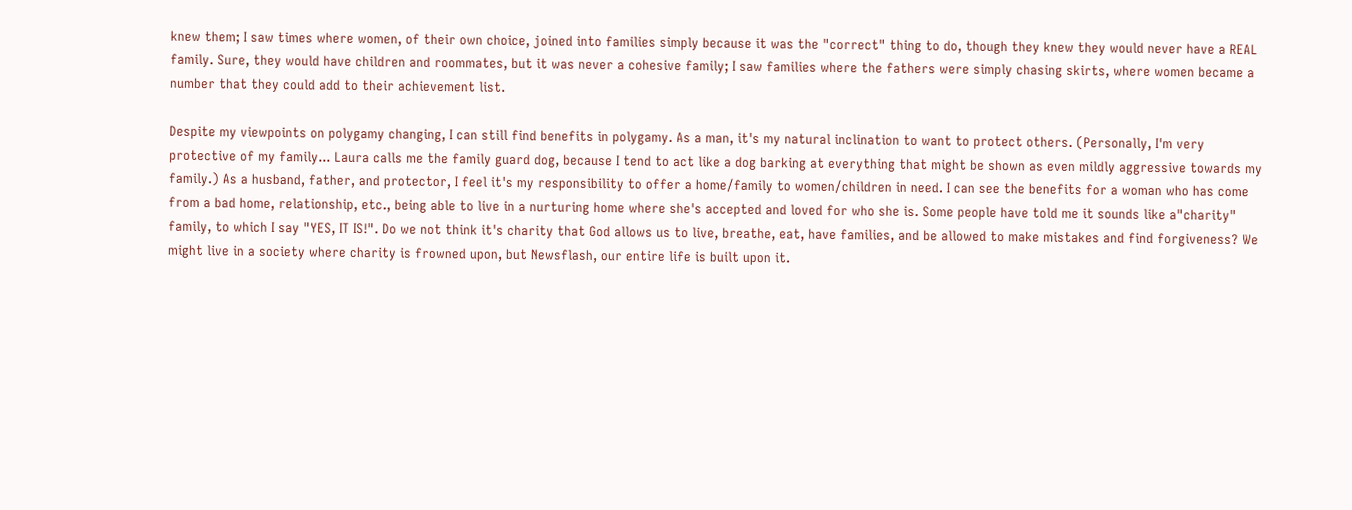knew them; I saw times where women, of their own choice, joined into families simply because it was the "correct" thing to do, though they knew they would never have a REAL family. Sure, they would have children and roommates, but it was never a cohesive family; I saw families where the fathers were simply chasing skirts, where women became a number that they could add to their achievement list.

Despite my viewpoints on polygamy changing, I can still find benefits in polygamy. As a man, it's my natural inclination to want to protect others. (Personally, I'm very protective of my family... Laura calls me the family guard dog, because I tend to act like a dog barking at everything that might be shown as even mildly aggressive towards my family.) As a husband, father, and protector, I feel it's my responsibility to offer a home/family to women/children in need. I can see the benefits for a woman who has come from a bad home, relationship, etc., being able to live in a nurturing home where she's accepted and loved for who she is. Some people have told me it sounds like a"charity" family, to which I say "YES, IT IS!". Do we not think it's charity that God allows us to live, breathe, eat, have families, and be allowed to make mistakes and find forgiveness? We might live in a society where charity is frowned upon, but Newsflash, our entire life is built upon it.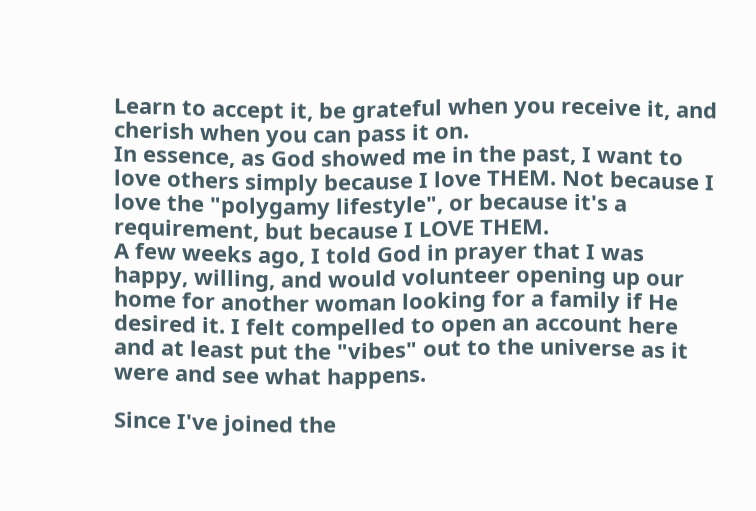Learn to accept it, be grateful when you receive it, and cherish when you can pass it on.
In essence, as God showed me in the past, I want to love others simply because I love THEM. Not because I love the "polygamy lifestyle", or because it's a requirement, but because I LOVE THEM.
A few weeks ago, I told God in prayer that I was happy, willing, and would volunteer opening up our home for another woman looking for a family if He desired it. I felt compelled to open an account here and at least put the "vibes" out to the universe as it were and see what happens.

Since I've joined the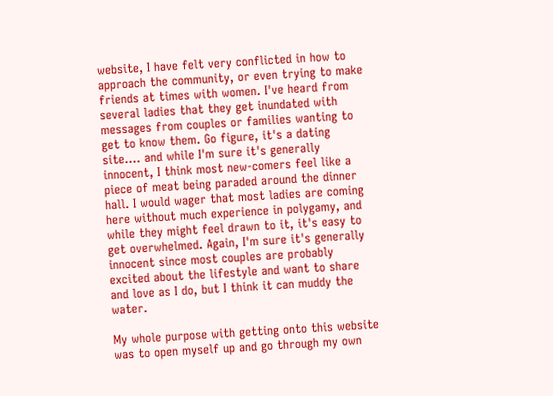website, I have felt very conflicted in how to approach the community, or even trying to make friends at times with women. I've heard from several ladies that they get inundated with messages from couples or families wanting to get to know them. Go figure, it's a dating site.... and while I'm sure it's generally innocent, I think most new-comers feel like a piece of meat being paraded around the dinner hall. I would wager that most ladies are coming here without much experience in polygamy, and while they might feel drawn to it, it's easy to get overwhelmed. Again, I'm sure it's generally innocent since most couples are probably excited about the lifestyle and want to share and love as I do, but I think it can muddy the water.

My whole purpose with getting onto this website was to open myself up and go through my own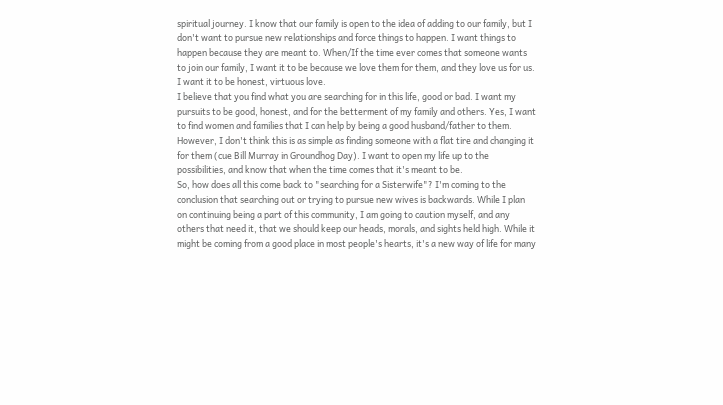spiritual journey. I know that our family is open to the idea of adding to our family, but I don't want to pursue new relationships and force things to happen. I want things to happen because they are meant to. When/If the time ever comes that someone wants to join our family, I want it to be because we love them for them, and they love us for us. I want it to be honest, virtuous love.
I believe that you find what you are searching for in this life, good or bad. I want my pursuits to be good, honest, and for the betterment of my family and others. Yes, I want to find women and families that I can help by being a good husband/father to them. However, I don't think this is as simple as finding someone with a flat tire and changing it for them (cue Bill Murray in Groundhog Day). I want to open my life up to the possibilities, and know that when the time comes that it's meant to be.
So, how does all this come back to "searching for a Sisterwife"? I'm coming to the conclusion that searching out or trying to pursue new wives is backwards. While I plan on continuing being a part of this community, I am going to caution myself, and any others that need it, that we should keep our heads, morals, and sights held high. While it might be coming from a good place in most people's hearts, it's a new way of life for many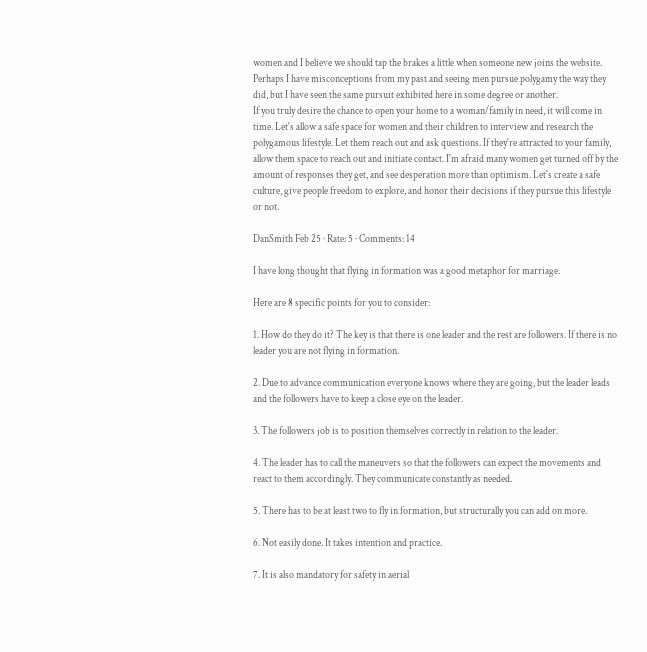women and I believe we should tap the brakes a little when someone new joins the website. Perhaps I have misconceptions from my past and seeing men pursue polygamy the way they did, but I have seen the same pursuit exhibited here in some degree or another.
If you truly desire the chance to open your home to a woman/family in need, it will come in time. Let's allow a safe space for women and their children to interview and research the polygamous lifestyle. Let them reach out and ask questions. If they're attracted to your family, allow them space to reach out and initiate contact. I'm afraid many women get turned off by the amount of responses they get, and see desperation more than optimism. Let's create a safe culture, give people freedom to explore, and honor their decisions if they pursue this lifestyle or not.

DanSmith Feb 25 · Rate: 5 · Comments: 14

I have long thought that flying in formation was a good metaphor for marriage.

Here are 8 specific points for you to consider:

1. How do they do it? The key is that there is one leader and the rest are followers. If there is no leader you are not flying in formation.

2. Due to advance communication everyone knows where they are going, but the leader leads and the followers have to keep a close eye on the leader.

3. The followers job is to position themselves correctly in relation to the leader.

4. The leader has to call the maneuvers so that the followers can expect the movements and react to them accordingly. They communicate constantly as needed.

5. There has to be at least two to fly in formation, but structurally you can add on more.

6. Not easily done. It takes intention and practice.

7. It is also mandatory for safety in aerial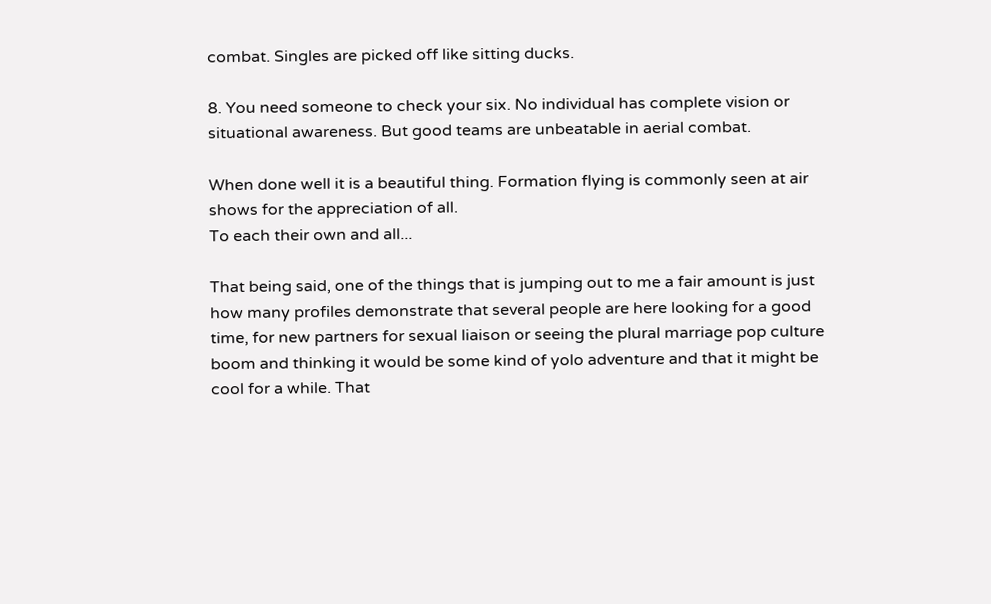combat. Singles are picked off like sitting ducks.

8. You need someone to check your six. No individual has complete vision or situational awareness. But good teams are unbeatable in aerial combat.

When done well it is a beautiful thing. Formation flying is commonly seen at air shows for the appreciation of all.
To each their own and all...

That being said, one of the things that is jumping out to me a fair amount is just how many profiles demonstrate that several people are here looking for a good time, for new partners for sexual liaison or seeing the plural marriage pop culture boom and thinking it would be some kind of yolo adventure and that it might be cool for a while. That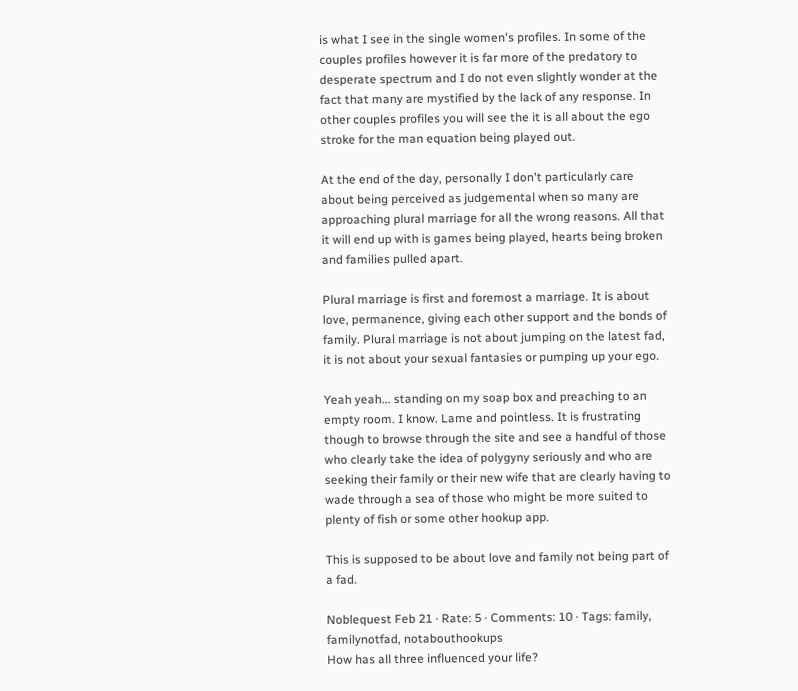is what I see in the single women's profiles. In some of the couples profiles however it is far more of the predatory to desperate spectrum and I do not even slightly wonder at the fact that many are mystified by the lack of any response. In other couples profiles you will see the it is all about the ego stroke for the man equation being played out.

At the end of the day, personally I don't particularly care about being perceived as judgemental when so many are approaching plural marriage for all the wrong reasons. All that it will end up with is games being played, hearts being broken and families pulled apart.

Plural marriage is first and foremost a marriage. It is about love, permanence, giving each other support and the bonds of family. Plural marriage is not about jumping on the latest fad, it is not about your sexual fantasies or pumping up your ego.

Yeah yeah... standing on my soap box and preaching to an empty room. I know. Lame and pointless. It is frustrating though to browse through the site and see a handful of those who clearly take the idea of polygyny seriously and who are seeking their family or their new wife that are clearly having to wade through a sea of those who might be more suited to plenty of fish or some other hookup app.

This is supposed to be about love and family not being part of a fad.

Noblequest Feb 21 · Rate: 5 · Comments: 10 · Tags: family, familynotfad, notabouthookups
How has all three influenced your life?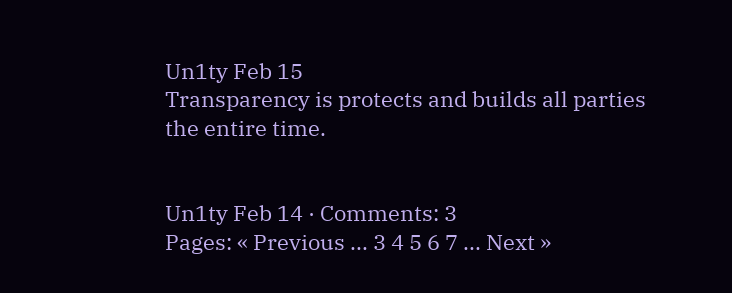Un1ty Feb 15
Transparency is protects and builds all parties the entire time.


Un1ty Feb 14 · Comments: 3
Pages: « Previous ... 3 4 5 6 7 ... Next »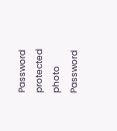Password protected photo
Password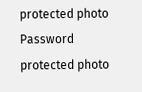protected photo
Password protected photo